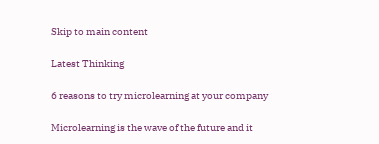Skip to main content

Latest Thinking

6 reasons to try microlearning at your company

Microlearning is the wave of the future and it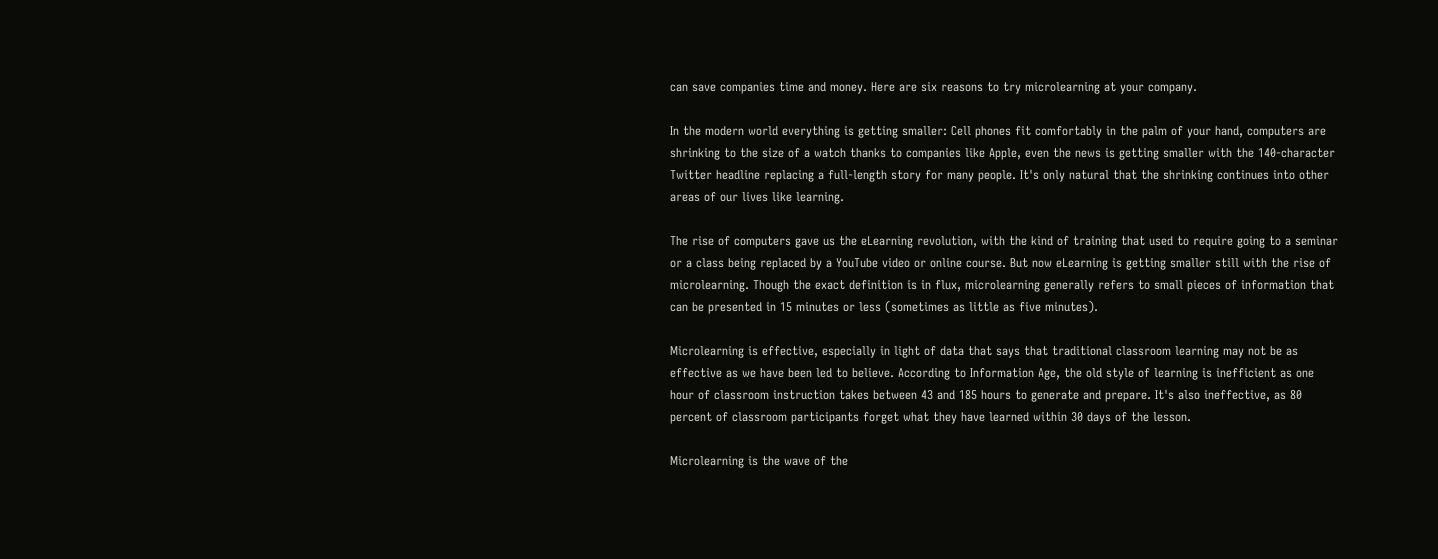can save companies time and money. Here are six reasons to try microlearning at your company.

In the modern world everything is getting smaller: Cell phones fit comfortably in the palm of your hand, computers are shrinking to the size of a watch thanks to companies like Apple, even the news is getting smaller with the 140-character Twitter headline replacing a full-length story for many people. It's only natural that the shrinking continues into other areas of our lives like learning.

The rise of computers gave us the eLearning revolution, with the kind of training that used to require going to a seminar or a class being replaced by a YouTube video or online course. But now eLearning is getting smaller still with the rise of microlearning. Though the exact definition is in flux, microlearning generally refers to small pieces of information that can be presented in 15 minutes or less (sometimes as little as five minutes).

Microlearning is effective, especially in light of data that says that traditional classroom learning may not be as effective as we have been led to believe. According to Information Age, the old style of learning is inefficient as one hour of classroom instruction takes between 43 and 185 hours to generate and prepare. It's also ineffective, as 80 percent of classroom participants forget what they have learned within 30 days of the lesson.

Microlearning is the wave of the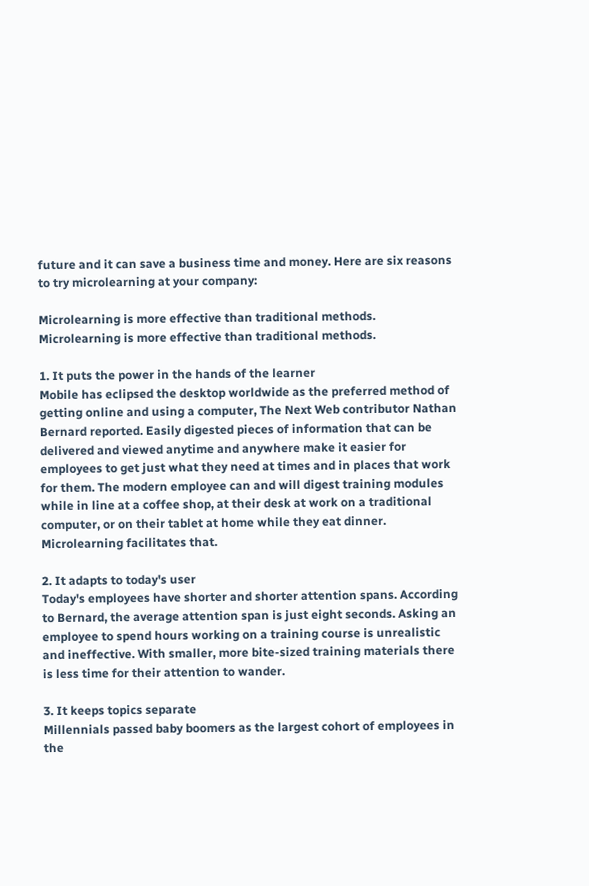future and it can save a business time and money. Here are six reasons to try microlearning at your company:

Microlearning is more effective than traditional methods.
Microlearning is more effective than traditional methods.

1. It puts the power in the hands of the learner
Mobile has eclipsed the desktop worldwide as the preferred method of getting online and using a computer, The Next Web contributor Nathan Bernard reported. Easily digested pieces of information that can be delivered and viewed anytime and anywhere make it easier for employees to get just what they need at times and in places that work for them. The modern employee can and will digest training modules while in line at a coffee shop, at their desk at work on a traditional computer, or on their tablet at home while they eat dinner. Microlearning facilitates that.

2. It adapts to today's user
Today's employees have shorter and shorter attention spans. According to Bernard, the average attention span is just eight seconds. Asking an employee to spend hours working on a training course is unrealistic and ineffective. With smaller, more bite-sized training materials there is less time for their attention to wander.

3. It keeps topics separate
Millennials passed baby boomers as the largest cohort of employees in the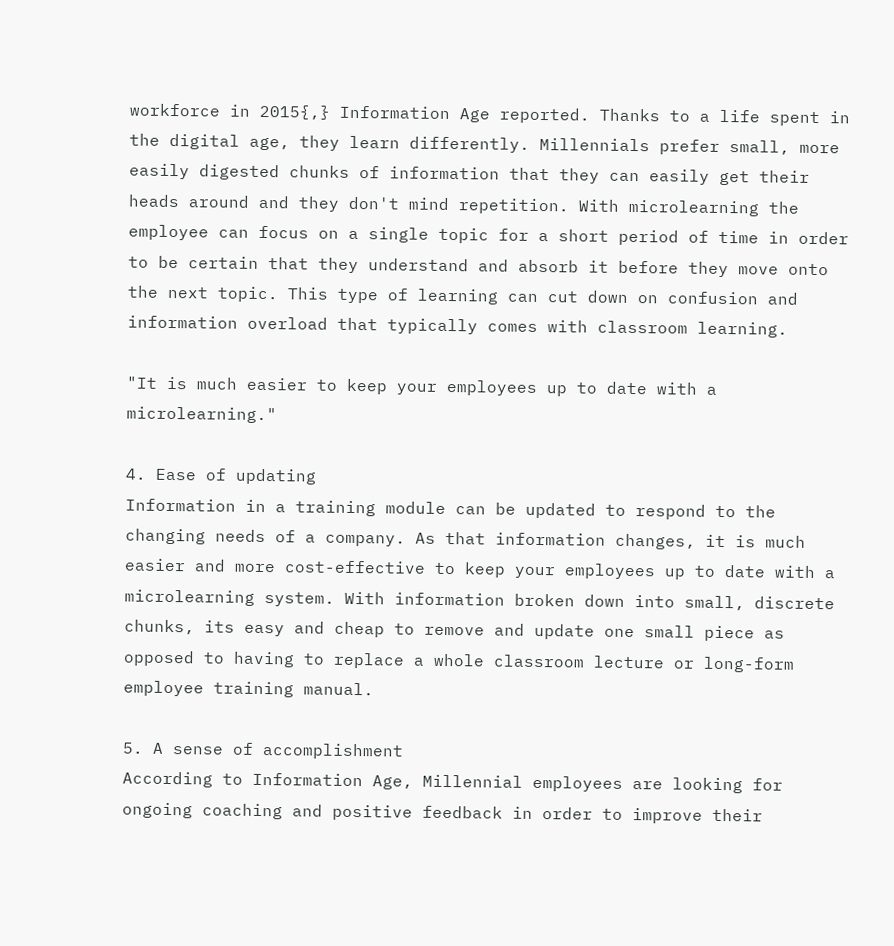workforce in 2015{,} Information Age reported. Thanks to a life spent in the digital age, they learn differently. Millennials prefer small, more easily digested chunks of information that they can easily get their heads around and they don't mind repetition. With microlearning the employee can focus on a single topic for a short period of time in order to be certain that they understand and absorb it before they move onto the next topic. This type of learning can cut down on confusion and information overload that typically comes with classroom learning.

"It is much easier to keep your employees up to date with a microlearning."

4. Ease of updating
Information in a training module can be updated to respond to the changing needs of a company. As that information changes, it is much easier and more cost-effective to keep your employees up to date with a microlearning system. With information broken down into small, discrete chunks, its easy and cheap to remove and update one small piece as opposed to having to replace a whole classroom lecture or long-form employee training manual.

5. A sense of accomplishment
According to Information Age, Millennial employees are looking for ongoing coaching and positive feedback in order to improve their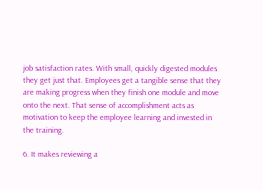job satisfaction rates. With small, quickly digested modules they get just that. Employees get a tangible sense that they are making progress when they finish one module and move onto the next. That sense of accomplishment acts as motivation to keep the employee learning and invested in the training.

6. It makes reviewing a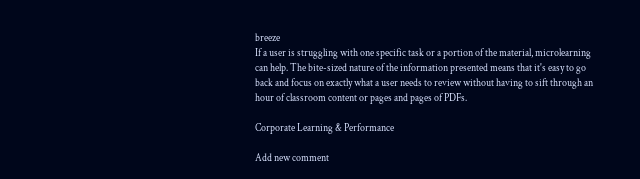breeze
If a user is struggling with one specific task or a portion of the material, microlearning can help. The bite-sized nature of the information presented means that it's easy to go back and focus on exactly what a user needs to review without having to sift through an hour of classroom content or pages and pages of PDFs.

Corporate Learning & Performance

Add new comment